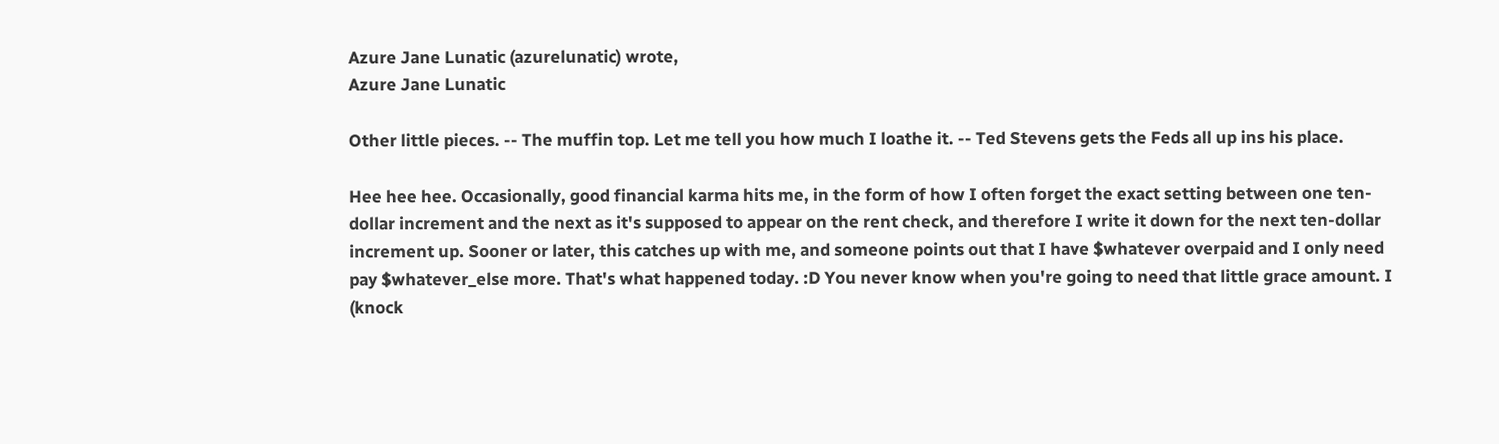Azure Jane Lunatic (azurelunatic) wrote,
Azure Jane Lunatic

Other little pieces. -- The muffin top. Let me tell you how much I loathe it. -- Ted Stevens gets the Feds all up ins his place.

Hee hee hee. Occasionally, good financial karma hits me, in the form of how I often forget the exact setting between one ten-dollar increment and the next as it's supposed to appear on the rent check, and therefore I write it down for the next ten-dollar increment up. Sooner or later, this catches up with me, and someone points out that I have $whatever overpaid and I only need pay $whatever_else more. That's what happened today. :D You never know when you're going to need that little grace amount. I (knock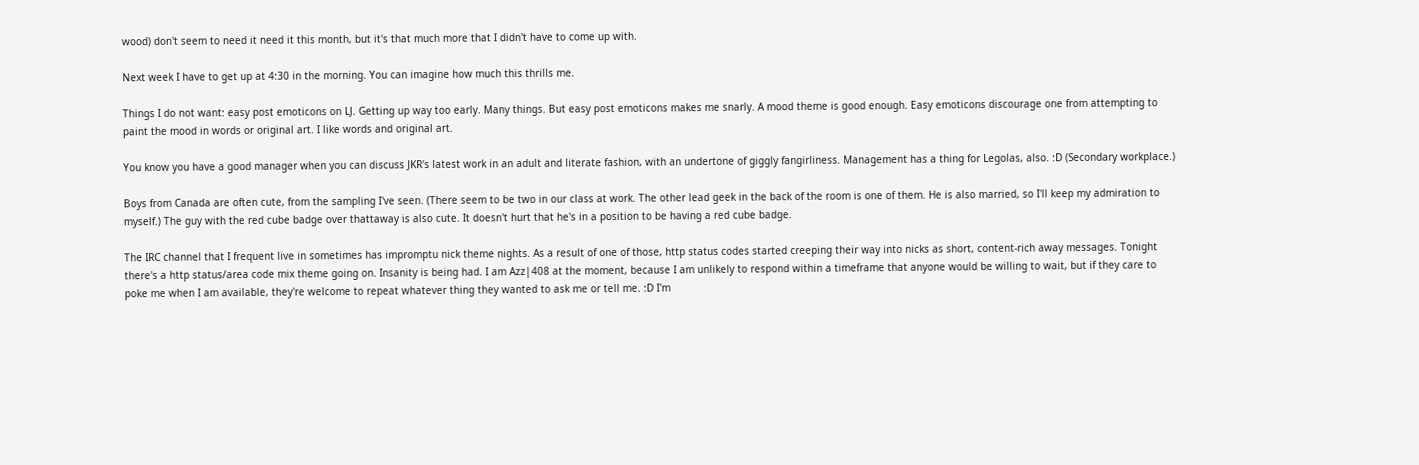wood) don't seem to need it need it this month, but it's that much more that I didn't have to come up with.

Next week I have to get up at 4:30 in the morning. You can imagine how much this thrills me.

Things I do not want: easy post emoticons on LJ. Getting up way too early. Many things. But easy post emoticons makes me snarly. A mood theme is good enough. Easy emoticons discourage one from attempting to paint the mood in words or original art. I like words and original art.

You know you have a good manager when you can discuss JKR's latest work in an adult and literate fashion, with an undertone of giggly fangirliness. Management has a thing for Legolas, also. :D (Secondary workplace.)

Boys from Canada are often cute, from the sampling I've seen. (There seem to be two in our class at work. The other lead geek in the back of the room is one of them. He is also married, so I'll keep my admiration to myself.) The guy with the red cube badge over thattaway is also cute. It doesn't hurt that he's in a position to be having a red cube badge.

The IRC channel that I frequent live in sometimes has impromptu nick theme nights. As a result of one of those, http status codes started creeping their way into nicks as short, content-rich away messages. Tonight there's a http status/area code mix theme going on. Insanity is being had. I am Azz|408 at the moment, because I am unlikely to respond within a timeframe that anyone would be willing to wait, but if they care to poke me when I am available, they're welcome to repeat whatever thing they wanted to ask me or tell me. :D I'm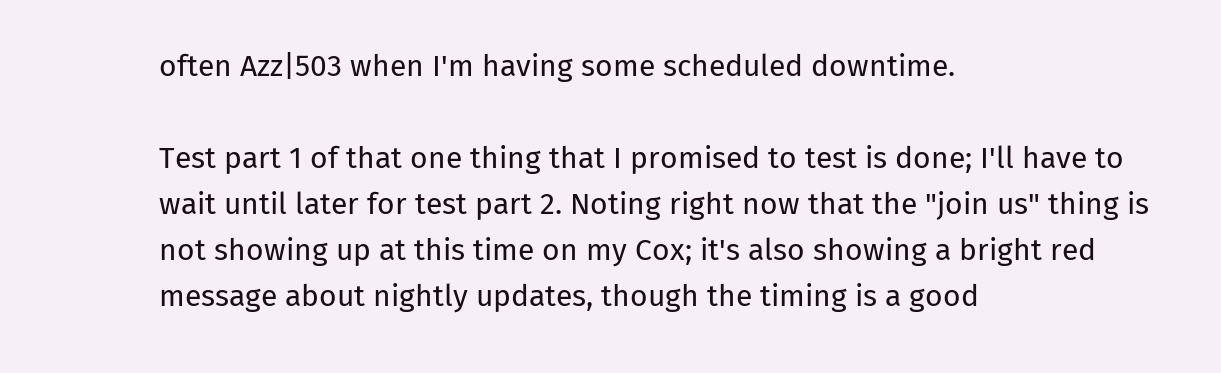often Azz|503 when I'm having some scheduled downtime.

Test part 1 of that one thing that I promised to test is done; I'll have to wait until later for test part 2. Noting right now that the "join us" thing is not showing up at this time on my Cox; it's also showing a bright red message about nightly updates, though the timing is a good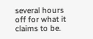several hours off for what it claims to be.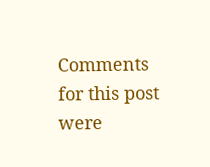Comments for this post were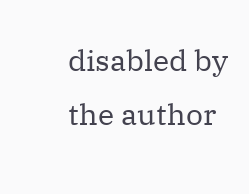disabled by the author